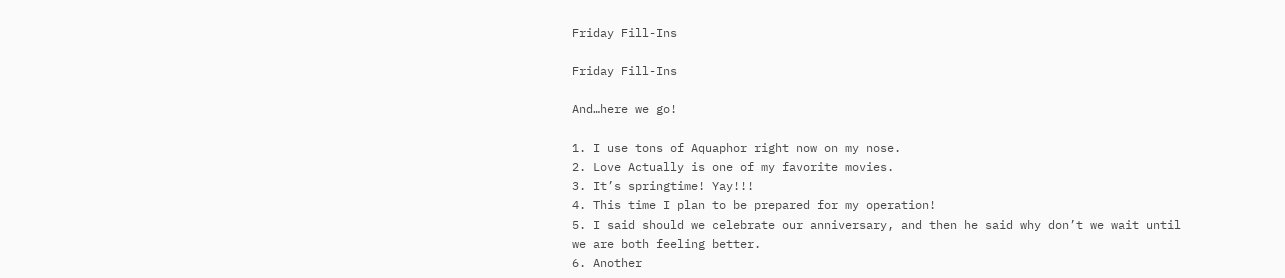Friday Fill-Ins

Friday Fill-Ins

And…here we go!

1. I use tons of Aquaphor right now on my nose.
2. Love Actually is one of my favorite movies.
3. It’s springtime! Yay!!!
4. This time I plan to be prepared for my operation!
5. I said should we celebrate our anniversary, and then he said why don’t we wait until we are both feeling better.
6. Another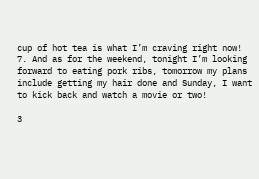cup of hot tea is what I’m craving right now!
7. And as for the weekend, tonight I’m looking forward to eating pork ribs, tomorrow my plans include getting my hair done and Sunday, I want to kick back and watch a movie or two!

3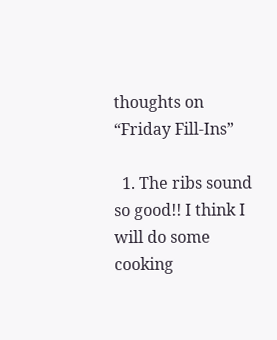thoughts on “Friday Fill-Ins”

  1. The ribs sound so good!! I think I will do some cooking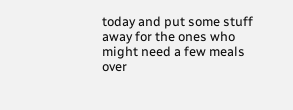today and put some stuff away for the ones who might need a few meals over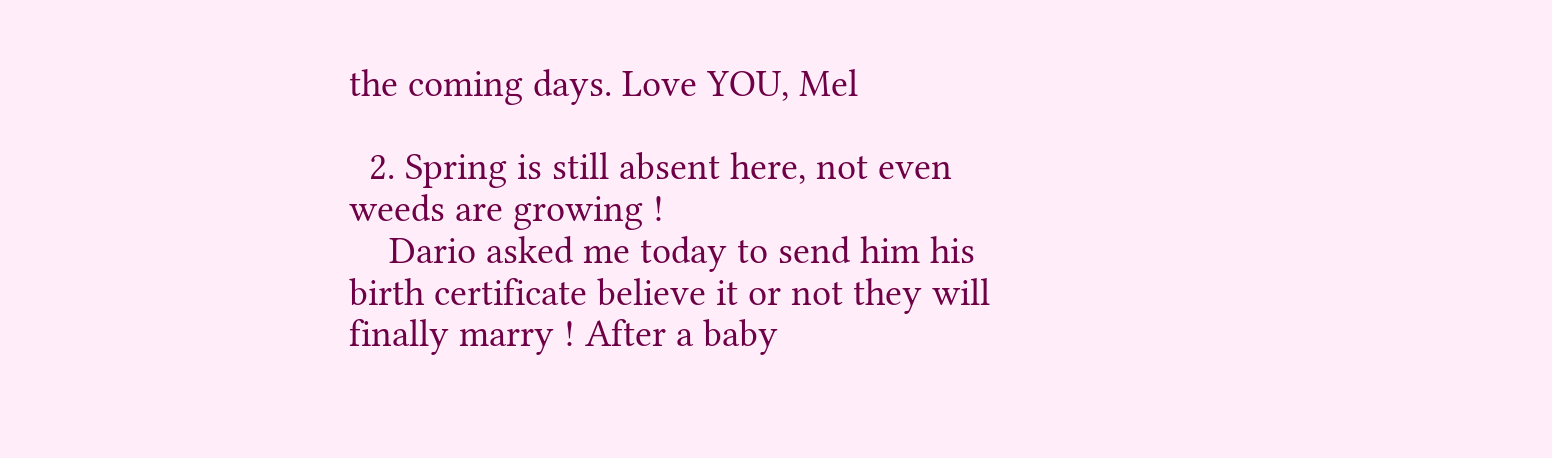the coming days. Love YOU, Mel

  2. Spring is still absent here, not even weeds are growing !
    Dario asked me today to send him his birth certificate believe it or not they will finally marry ! After a baby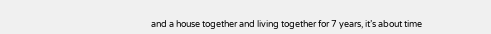and a house together and living together for 7 years, it’s about time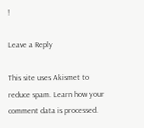!

Leave a Reply

This site uses Akismet to reduce spam. Learn how your comment data is processed.